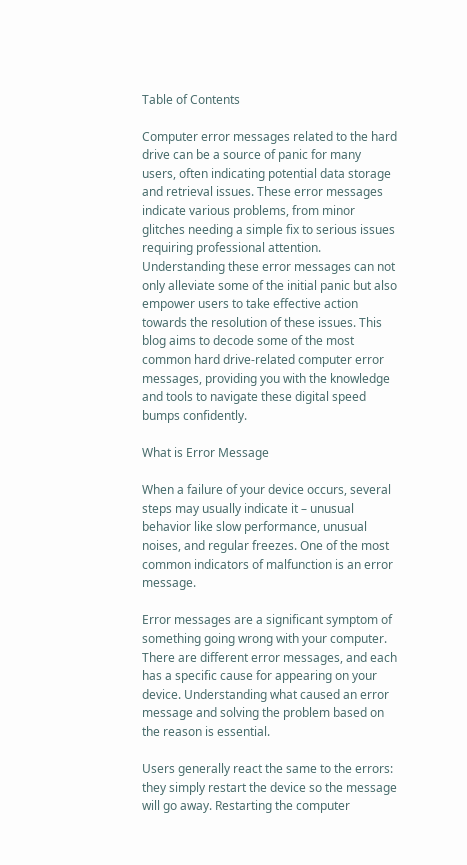Table of Contents

Computer error messages related to the hard drive can be a source of panic for many users, often indicating potential data storage and retrieval issues. These error messages indicate various problems, from minor glitches needing a simple fix to serious issues requiring professional attention. Understanding these error messages can not only alleviate some of the initial panic but also empower users to take effective action towards the resolution of these issues. This blog aims to decode some of the most common hard drive-related computer error messages, providing you with the knowledge and tools to navigate these digital speed bumps confidently.

What is Error Message

When a failure of your device occurs, several steps may usually indicate it – unusual behavior like slow performance, unusual noises, and regular freezes. One of the most common indicators of malfunction is an error message.

Error messages are a significant symptom of something going wrong with your computer. There are different error messages, and each has a specific cause for appearing on your device. Understanding what caused an error message and solving the problem based on the reason is essential.

Users generally react the same to the errors: they simply restart the device so the message will go away. Restarting the computer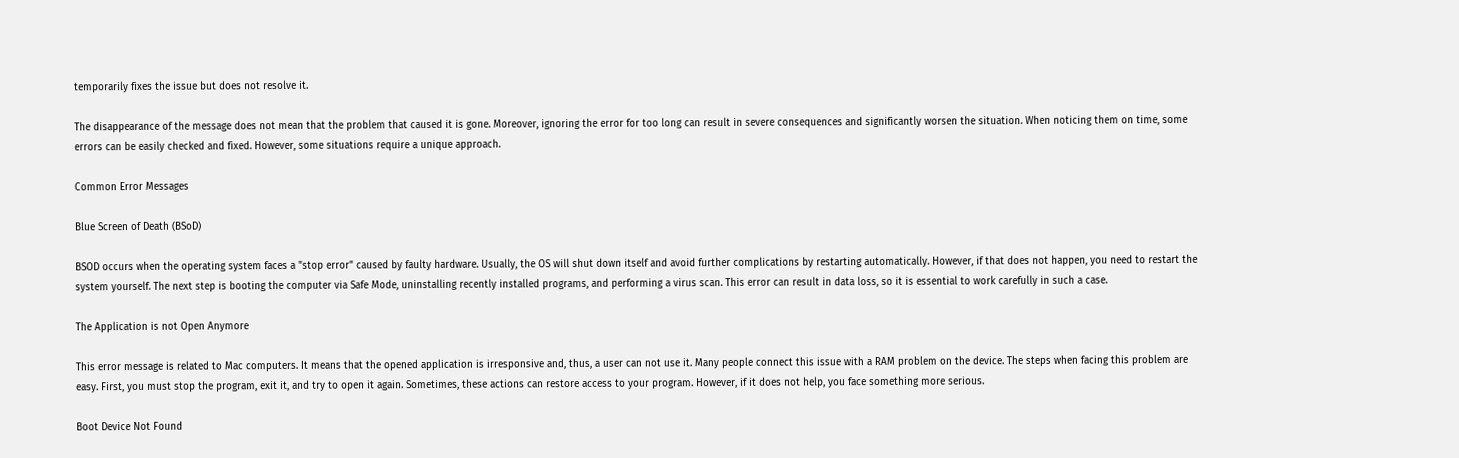temporarily fixes the issue but does not resolve it.

The disappearance of the message does not mean that the problem that caused it is gone. Moreover, ignoring the error for too long can result in severe consequences and significantly worsen the situation. When noticing them on time, some errors can be easily checked and fixed. However, some situations require a unique approach.

Common Error Messages

Blue Screen of Death (BSoD)

BSOD occurs when the operating system faces a "stop error" caused by faulty hardware. Usually, the OS will shut down itself and avoid further complications by restarting automatically. However, if that does not happen, you need to restart the system yourself. The next step is booting the computer via Safe Mode, uninstalling recently installed programs, and performing a virus scan. This error can result in data loss, so it is essential to work carefully in such a case.

The Application is not Open Anymore

This error message is related to Mac computers. It means that the opened application is irresponsive and, thus, a user can not use it. Many people connect this issue with a RAM problem on the device. The steps when facing this problem are easy. First, you must stop the program, exit it, and try to open it again. Sometimes, these actions can restore access to your program. However, if it does not help, you face something more serious.

Boot Device Not Found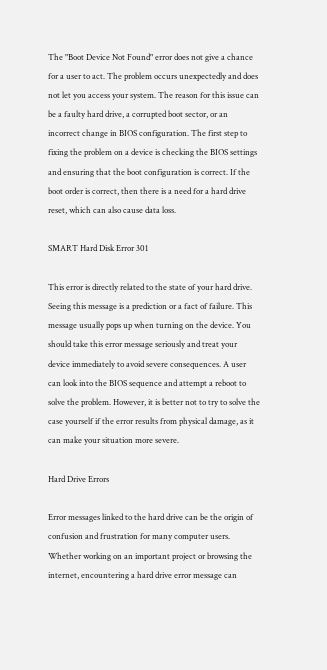The "Boot Device Not Found" error does not give a chance for a user to act. The problem occurs unexpectedly and does not let you access your system. The reason for this issue can be a faulty hard drive, a corrupted boot sector, or an incorrect change in BIOS configuration. The first step to fixing the problem on a device is checking the BIOS settings and ensuring that the boot configuration is correct. If the boot order is correct, then there is a need for a hard drive reset, which can also cause data loss.

SMART Hard Disk Error 301

This error is directly related to the state of your hard drive. Seeing this message is a prediction or a fact of failure. This message usually pops up when turning on the device. You should take this error message seriously and treat your device immediately to avoid severe consequences. A user can look into the BIOS sequence and attempt a reboot to solve the problem. However, it is better not to try to solve the case yourself if the error results from physical damage, as it can make your situation more severe.

Hard Drive Errors

Error messages linked to the hard drive can be the origin of confusion and frustration for many computer users. Whether working on an important project or browsing the internet, encountering a hard drive error message can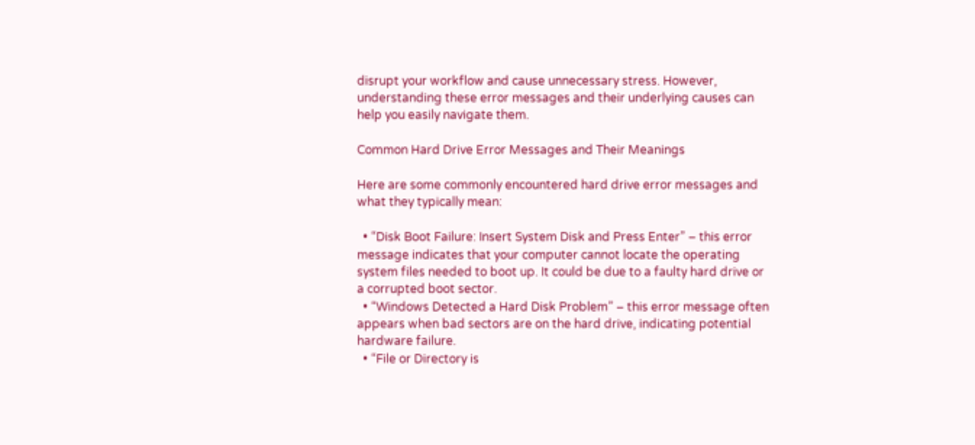disrupt your workflow and cause unnecessary stress. However, understanding these error messages and their underlying causes can help you easily navigate them.

Common Hard Drive Error Messages and Their Meanings

Here are some commonly encountered hard drive error messages and what they typically mean:

  • “Disk Boot Failure: Insert System Disk and Press Enter” – this error message indicates that your computer cannot locate the operating system files needed to boot up. It could be due to a faulty hard drive or a corrupted boot sector.
  • “Windows Detected a Hard Disk Problem” – this error message often appears when bad sectors are on the hard drive, indicating potential hardware failure.
  • “File or Directory is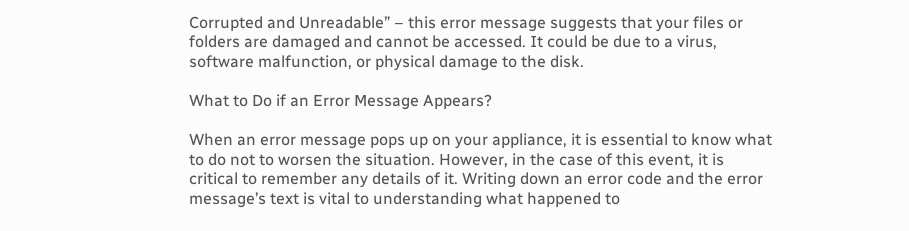Corrupted and Unreadable” – this error message suggests that your files or folders are damaged and cannot be accessed. It could be due to a virus, software malfunction, or physical damage to the disk.

What to Do if an Error Message Appears?

When an error message pops up on your appliance, it is essential to know what to do not to worsen the situation. However, in the case of this event, it is critical to remember any details of it. Writing down an error code and the error message’s text is vital to understanding what happened to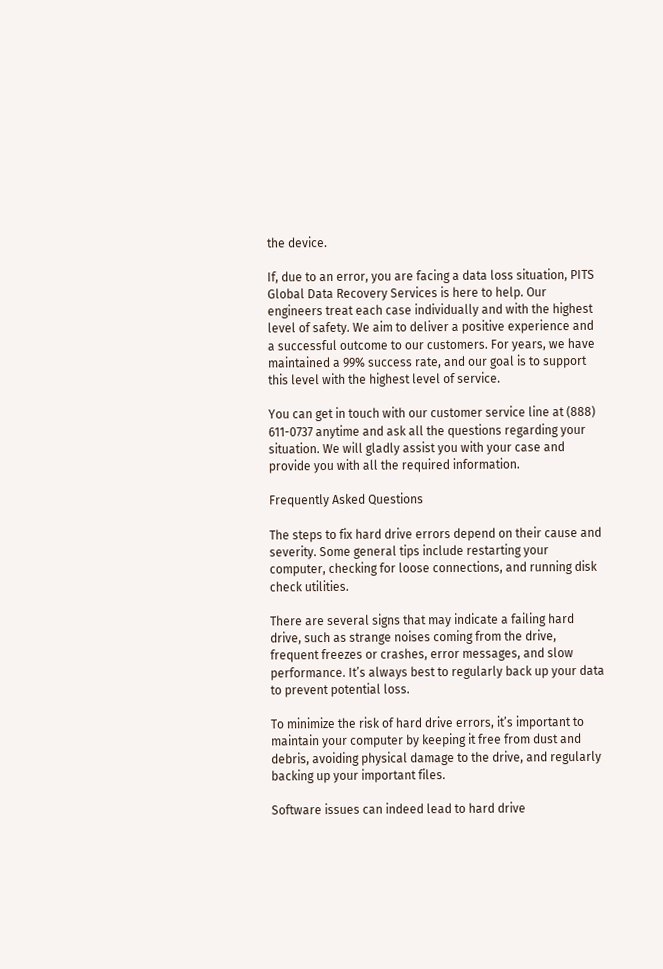the device.

If, due to an error, you are facing a data loss situation, PITS Global Data Recovery Services is here to help. Our engineers treat each case individually and with the highest level of safety. We aim to deliver a positive experience and a successful outcome to our customers. For years, we have maintained a 99% success rate, and our goal is to support this level with the highest level of service.

You can get in touch with our customer service line at (888) 611-0737 anytime and ask all the questions regarding your situation. We will gladly assist you with your case and provide you with all the required information.

Frequently Asked Questions

The steps to fix hard drive errors depend on their cause and severity. Some general tips include restarting your computer, checking for loose connections, and running disk check utilities.

There are several signs that may indicate a failing hard drive, such as strange noises coming from the drive, frequent freezes or crashes, error messages, and slow performance. It’s always best to regularly back up your data to prevent potential loss.

To minimize the risk of hard drive errors, it’s important to maintain your computer by keeping it free from dust and debris, avoiding physical damage to the drive, and regularly backing up your important files.

Software issues can indeed lead to hard drive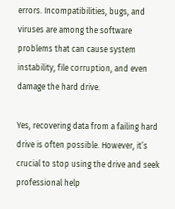errors. Incompatibilities, bugs, and viruses are among the software problems that can cause system instability, file corruption, and even damage the hard drive.

Yes, recovering data from a failing hard drive is often possible. However, it’s crucial to stop using the drive and seek professional help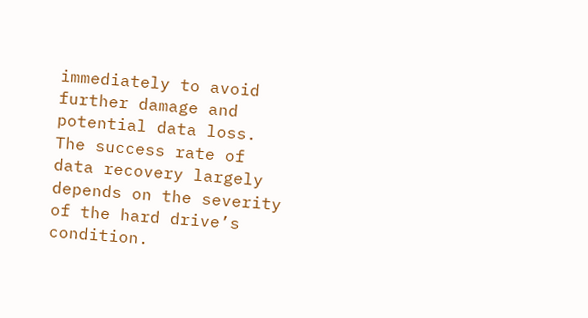immediately to avoid further damage and potential data loss. The success rate of data recovery largely depends on the severity of the hard drive’s condition.